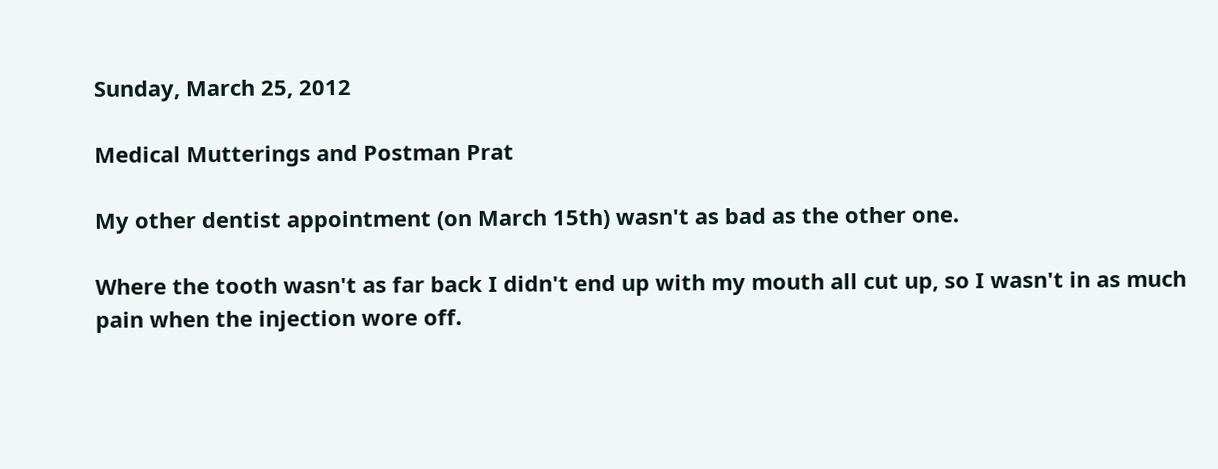Sunday, March 25, 2012

Medical Mutterings and Postman Prat

My other dentist appointment (on March 15th) wasn't as bad as the other one.

Where the tooth wasn't as far back I didn't end up with my mouth all cut up, so I wasn't in as much pain when the injection wore off.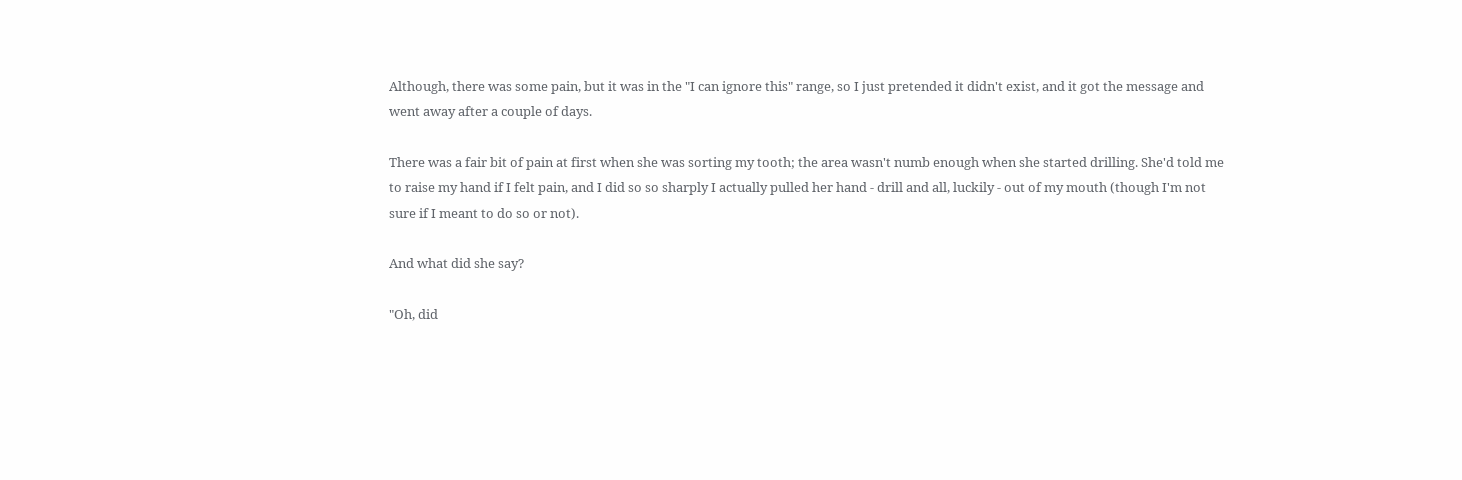Although, there was some pain, but it was in the "I can ignore this" range, so I just pretended it didn't exist, and it got the message and went away after a couple of days.

There was a fair bit of pain at first when she was sorting my tooth; the area wasn't numb enough when she started drilling. She'd told me to raise my hand if I felt pain, and I did so so sharply I actually pulled her hand - drill and all, luckily - out of my mouth (though I'm not sure if I meant to do so or not).

And what did she say?

"Oh, did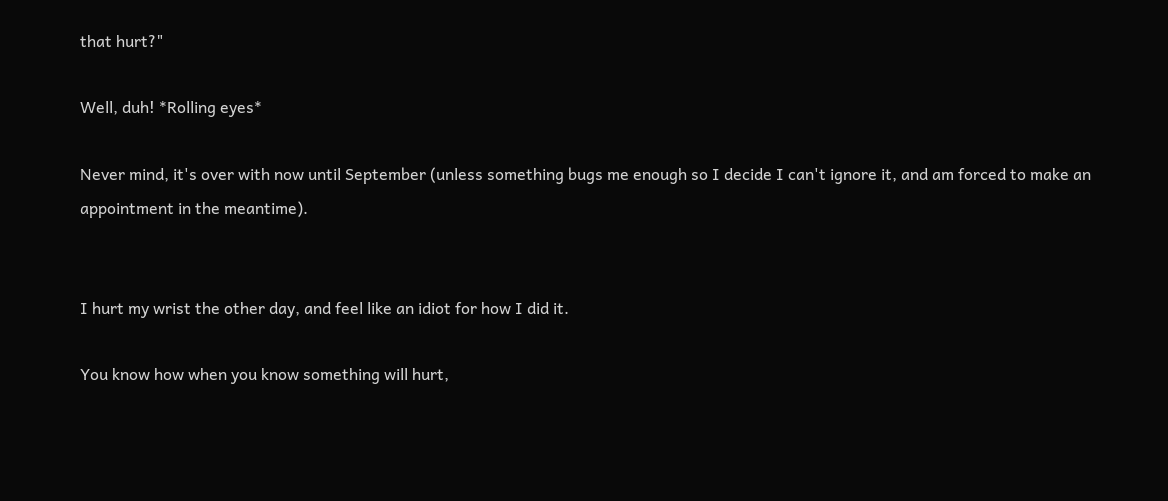that hurt?"

Well, duh! *Rolling eyes*

Never mind, it's over with now until September (unless something bugs me enough so I decide I can't ignore it, and am forced to make an appointment in the meantime).


I hurt my wrist the other day, and feel like an idiot for how I did it.

You know how when you know something will hurt,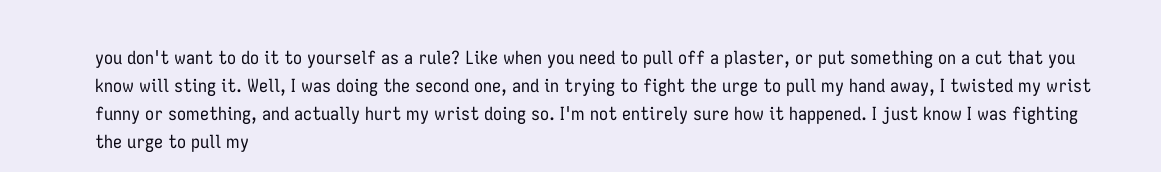you don't want to do it to yourself as a rule? Like when you need to pull off a plaster, or put something on a cut that you know will sting it. Well, I was doing the second one, and in trying to fight the urge to pull my hand away, I twisted my wrist funny or something, and actually hurt my wrist doing so. I'm not entirely sure how it happened. I just know I was fighting the urge to pull my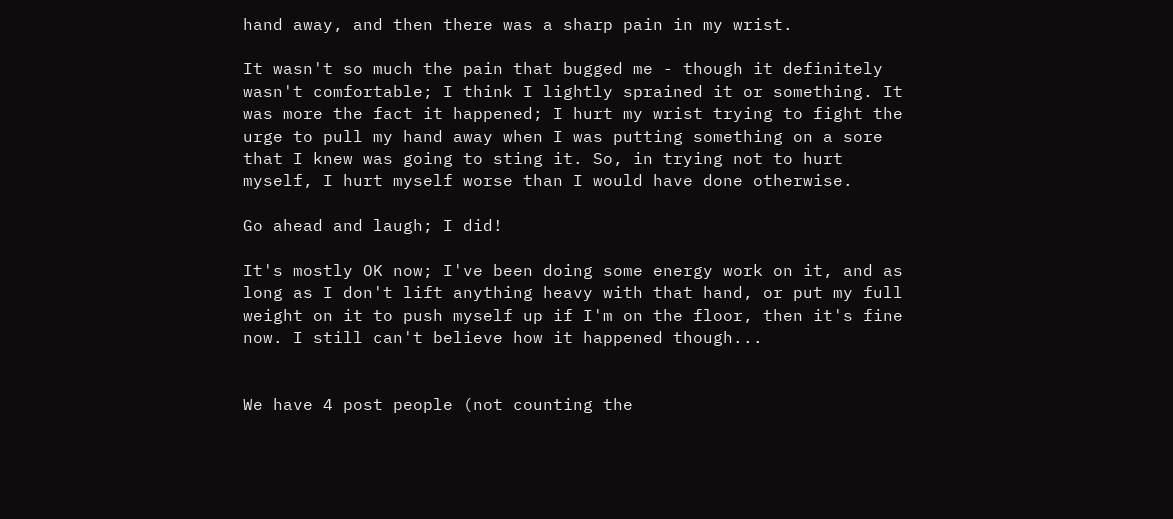hand away, and then there was a sharp pain in my wrist.

It wasn't so much the pain that bugged me - though it definitely wasn't comfortable; I think I lightly sprained it or something. It was more the fact it happened; I hurt my wrist trying to fight the urge to pull my hand away when I was putting something on a sore that I knew was going to sting it. So, in trying not to hurt myself, I hurt myself worse than I would have done otherwise.

Go ahead and laugh; I did!

It's mostly OK now; I've been doing some energy work on it, and as long as I don't lift anything heavy with that hand, or put my full weight on it to push myself up if I'm on the floor, then it's fine now. I still can't believe how it happened though...


We have 4 post people (not counting the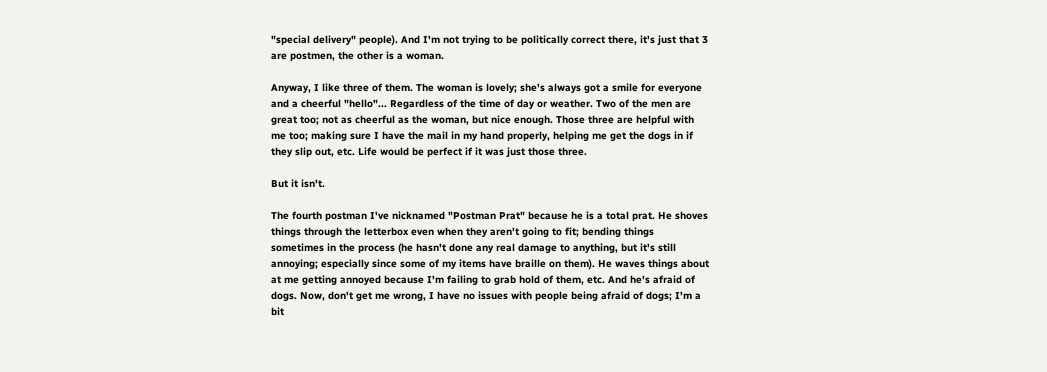"special delivery" people). And I'm not trying to be politically correct there, it's just that 3 are postmen, the other is a woman.

Anyway, I like three of them. The woman is lovely; she's always got a smile for everyone and a cheerful "hello"... Regardless of the time of day or weather. Two of the men are great too; not as cheerful as the woman, but nice enough. Those three are helpful with me too; making sure I have the mail in my hand properly, helping me get the dogs in if they slip out, etc. Life would be perfect if it was just those three.

But it isn't.

The fourth postman I've nicknamed "Postman Prat" because he is a total prat. He shoves things through the letterbox even when they aren't going to fit; bending things sometimes in the process (he hasn't done any real damage to anything, but it's still annoying; especially since some of my items have braille on them). He waves things about at me getting annoyed because I'm failing to grab hold of them, etc. And he's afraid of dogs. Now, don't get me wrong, I have no issues with people being afraid of dogs; I'm a bit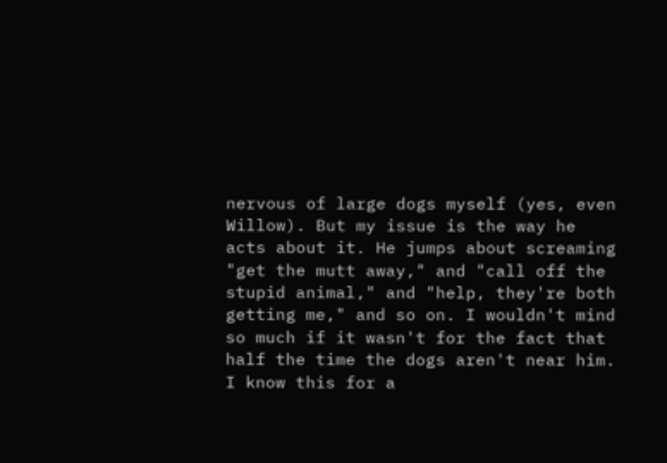nervous of large dogs myself (yes, even Willow). But my issue is the way he acts about it. He jumps about screaming "get the mutt away," and "call off the stupid animal," and "help, they're both getting me," and so on. I wouldn't mind so much if it wasn't for the fact that half the time the dogs aren't near him. I know this for a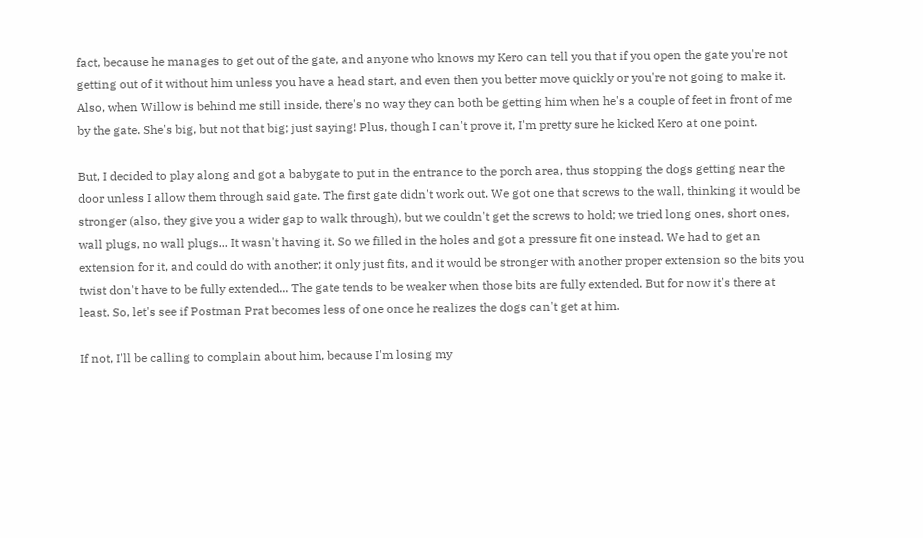fact, because he manages to get out of the gate, and anyone who knows my Kero can tell you that if you open the gate you're not getting out of it without him unless you have a head start, and even then you better move quickly or you're not going to make it. Also, when Willow is behind me still inside, there's no way they can both be getting him when he's a couple of feet in front of me by the gate. She's big, but not that big; just saying! Plus, though I can't prove it, I'm pretty sure he kicked Kero at one point.

But, I decided to play along and got a babygate to put in the entrance to the porch area, thus stopping the dogs getting near the door unless I allow them through said gate. The first gate didn't work out. We got one that screws to the wall, thinking it would be stronger (also, they give you a wider gap to walk through), but we couldn't get the screws to hold; we tried long ones, short ones, wall plugs, no wall plugs... It wasn't having it. So we filled in the holes and got a pressure fit one instead. We had to get an extension for it, and could do with another; it only just fits, and it would be stronger with another proper extension so the bits you twist don't have to be fully extended... The gate tends to be weaker when those bits are fully extended. But for now it's there at least. So, let's see if Postman Prat becomes less of one once he realizes the dogs can't get at him.

If not, I'll be calling to complain about him, because I'm losing my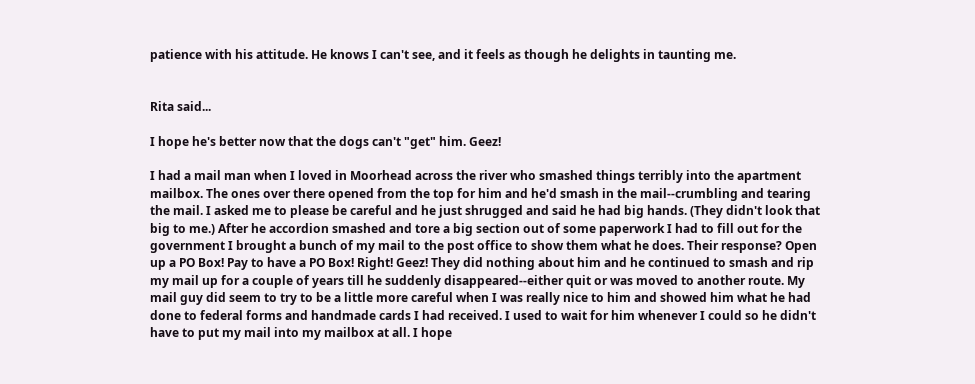patience with his attitude. He knows I can't see, and it feels as though he delights in taunting me.


Rita said...

I hope he's better now that the dogs can't "get" him. Geez!

I had a mail man when I loved in Moorhead across the river who smashed things terribly into the apartment mailbox. The ones over there opened from the top for him and he'd smash in the mail--crumbling and tearing the mail. I asked me to please be careful and he just shrugged and said he had big hands. (They didn't look that big to me.) After he accordion smashed and tore a big section out of some paperwork I had to fill out for the government I brought a bunch of my mail to the post office to show them what he does. Their response? Open up a PO Box! Pay to have a PO Box! Right! Geez! They did nothing about him and he continued to smash and rip my mail up for a couple of years till he suddenly disappeared--either quit or was moved to another route. My mail guy did seem to try to be a little more careful when I was really nice to him and showed him what he had done to federal forms and handmade cards I had received. I used to wait for him whenever I could so he didn't have to put my mail into my mailbox at all. I hope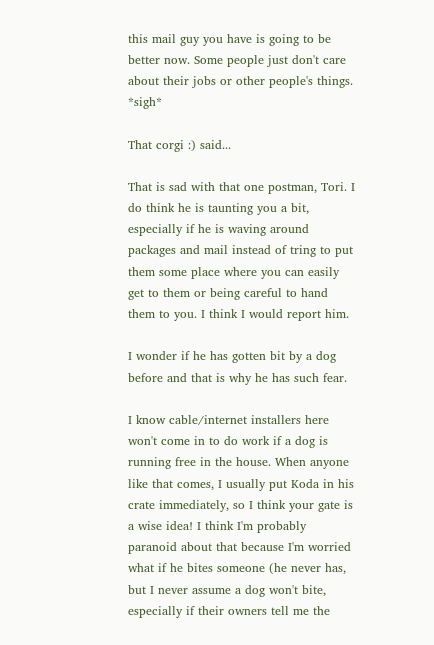this mail guy you have is going to be better now. Some people just don't care about their jobs or other people's things. *sigh*

That corgi :) said...

That is sad with that one postman, Tori. I do think he is taunting you a bit, especially if he is waving around packages and mail instead of tring to put them some place where you can easily get to them or being careful to hand them to you. I think I would report him.

I wonder if he has gotten bit by a dog before and that is why he has such fear.

I know cable/internet installers here won't come in to do work if a dog is running free in the house. When anyone like that comes, I usually put Koda in his crate immediately, so I think your gate is a wise idea! I think I'm probably paranoid about that because I'm worried what if he bites someone (he never has, but I never assume a dog won't bite, especially if their owners tell me the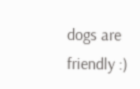dogs are friendly :)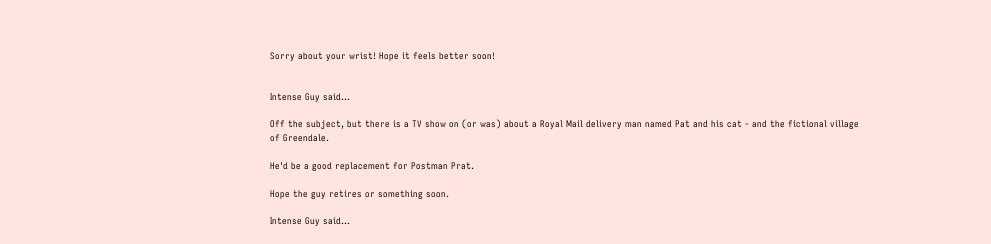Sorry about your wrist! Hope it feels better soon!


Intense Guy said...

Off the subject, but there is a TV show on (or was) about a Royal Mail delivery man named Pat and his cat - and the fictional village of Greendale.

He'd be a good replacement for Postman Prat.

Hope the guy retires or something soon.

Intense Guy said...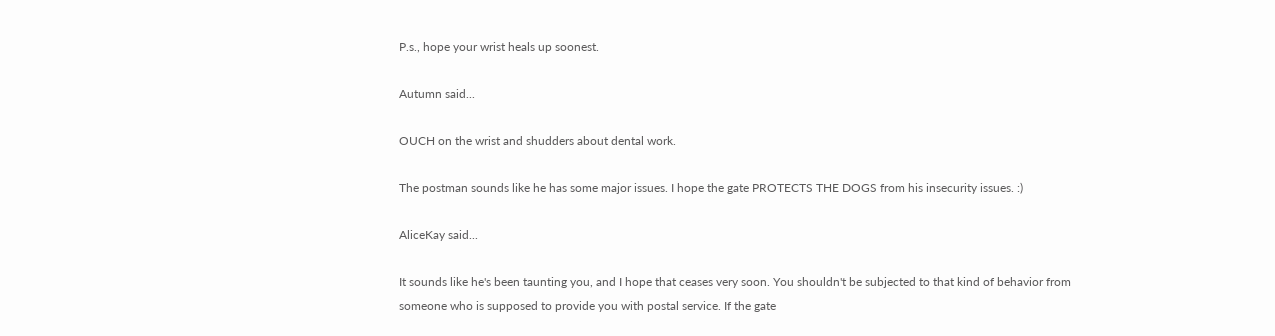P.s., hope your wrist heals up soonest.

Autumn said...

OUCH on the wrist and shudders about dental work.

The postman sounds like he has some major issues. I hope the gate PROTECTS THE DOGS from his insecurity issues. :)

AliceKay said...

It sounds like he's been taunting you, and I hope that ceases very soon. You shouldn't be subjected to that kind of behavior from someone who is supposed to provide you with postal service. If the gate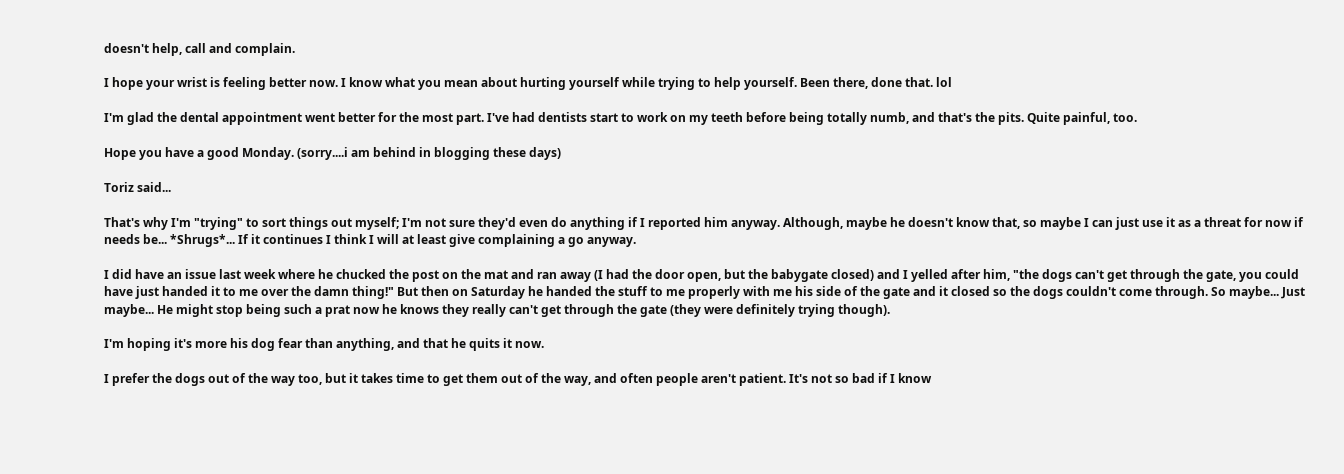doesn't help, call and complain.

I hope your wrist is feeling better now. I know what you mean about hurting yourself while trying to help yourself. Been there, done that. lol

I'm glad the dental appointment went better for the most part. I've had dentists start to work on my teeth before being totally numb, and that's the pits. Quite painful, too.

Hope you have a good Monday. (sorry....i am behind in blogging these days)

Toriz said...

That's why I'm "trying" to sort things out myself; I'm not sure they'd even do anything if I reported him anyway. Although, maybe he doesn't know that, so maybe I can just use it as a threat for now if needs be... *Shrugs*... If it continues I think I will at least give complaining a go anyway.

I did have an issue last week where he chucked the post on the mat and ran away (I had the door open, but the babygate closed) and I yelled after him, "the dogs can't get through the gate, you could have just handed it to me over the damn thing!" But then on Saturday he handed the stuff to me properly with me his side of the gate and it closed so the dogs couldn't come through. So maybe... Just maybe... He might stop being such a prat now he knows they really can't get through the gate (they were definitely trying though).

I'm hoping it's more his dog fear than anything, and that he quits it now.

I prefer the dogs out of the way too, but it takes time to get them out of the way, and often people aren't patient. It's not so bad if I know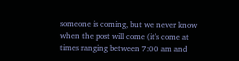someone is coming, but we never know when the post will come (it's come at times ranging between 7:00 am and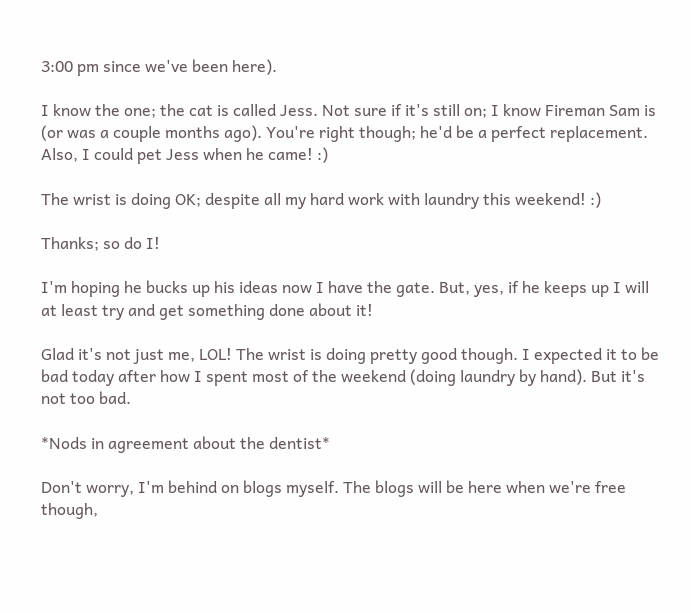3:00 pm since we've been here).

I know the one; the cat is called Jess. Not sure if it's still on; I know Fireman Sam is (or was a couple months ago). You're right though; he'd be a perfect replacement. Also, I could pet Jess when he came! :)

The wrist is doing OK; despite all my hard work with laundry this weekend! :)

Thanks; so do I!

I'm hoping he bucks up his ideas now I have the gate. But, yes, if he keeps up I will at least try and get something done about it!

Glad it's not just me, LOL! The wrist is doing pretty good though. I expected it to be bad today after how I spent most of the weekend (doing laundry by hand). But it's not too bad.

*Nods in agreement about the dentist*

Don't worry, I'm behind on blogs myself. The blogs will be here when we're free though,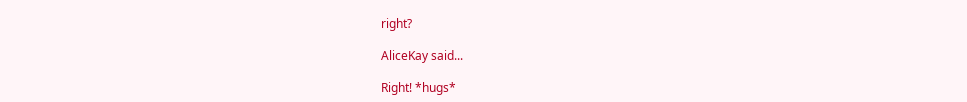right?

AliceKay said...

Right! *hugs*